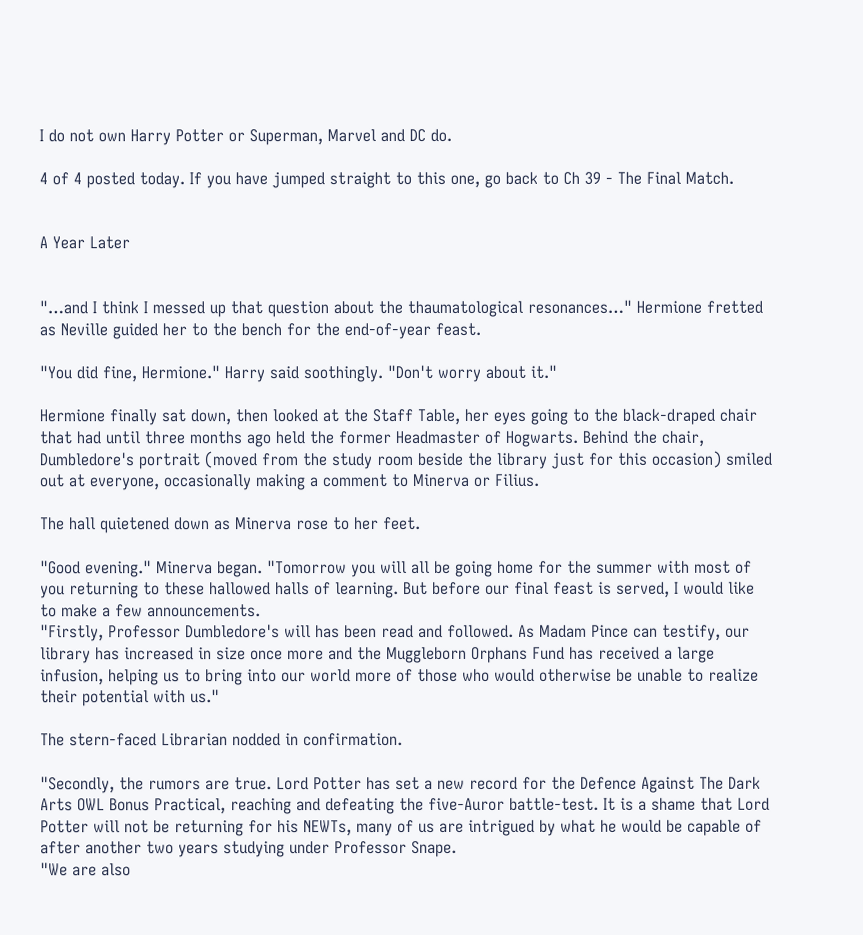I do not own Harry Potter or Superman, Marvel and DC do.

4 of 4 posted today. If you have jumped straight to this one, go back to Ch 39 - The Final Match.


A Year Later


"…and I think I messed up that question about the thaumatological resonances…" Hermione fretted as Neville guided her to the bench for the end-of-year feast.

"You did fine, Hermione." Harry said soothingly. "Don't worry about it."

Hermione finally sat down, then looked at the Staff Table, her eyes going to the black-draped chair that had until three months ago held the former Headmaster of Hogwarts. Behind the chair, Dumbledore's portrait (moved from the study room beside the library just for this occasion) smiled out at everyone, occasionally making a comment to Minerva or Filius.

The hall quietened down as Minerva rose to her feet.

"Good evening." Minerva began. "Tomorrow you will all be going home for the summer with most of you returning to these hallowed halls of learning. But before our final feast is served, I would like to make a few announcements.
"Firstly, Professor Dumbledore's will has been read and followed. As Madam Pince can testify, our library has increased in size once more and the Muggleborn Orphans Fund has received a large infusion, helping us to bring into our world more of those who would otherwise be unable to realize their potential with us."

The stern-faced Librarian nodded in confirmation.

"Secondly, the rumors are true. Lord Potter has set a new record for the Defence Against The Dark Arts OWL Bonus Practical, reaching and defeating the five-Auror battle-test. It is a shame that Lord Potter will not be returning for his NEWTs, many of us are intrigued by what he would be capable of after another two years studying under Professor Snape.
"We are also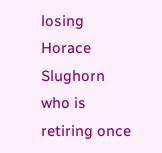losing Horace Slughorn who is retiring once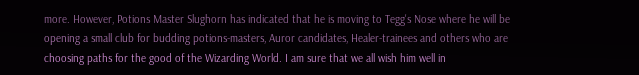more. However, Potions Master Slughorn has indicated that he is moving to Tegg's Nose where he will be opening a small club for budding potions-masters, Auror candidates, Healer-trainees and others who are choosing paths for the good of the Wizarding World. I am sure that we all wish him well in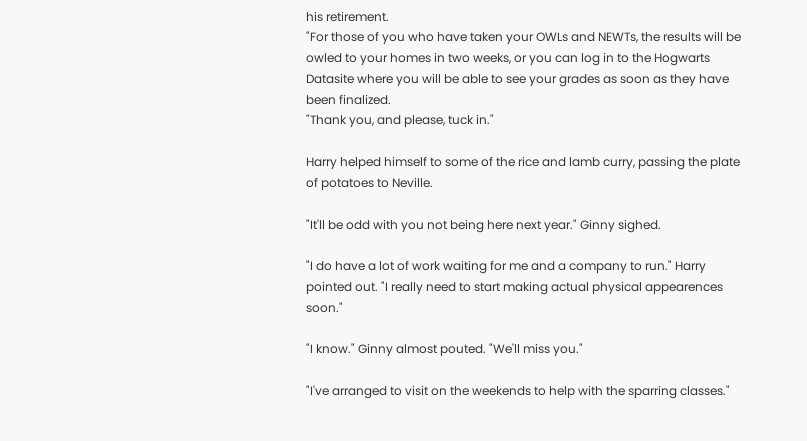his retirement.
"For those of you who have taken your OWLs and NEWTs, the results will be owled to your homes in two weeks, or you can log in to the Hogwarts Datasite where you will be able to see your grades as soon as they have been finalized.
"Thank you, and please, tuck in."

Harry helped himself to some of the rice and lamb curry, passing the plate of potatoes to Neville.

"It'll be odd with you not being here next year." Ginny sighed.

"I do have a lot of work waiting for me and a company to run." Harry pointed out. "I really need to start making actual physical appearences soon."

"I know." Ginny almost pouted. "We'll miss you."

"I've arranged to visit on the weekends to help with the sparring classes."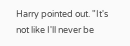Harry pointed out. "It's not like I'll never be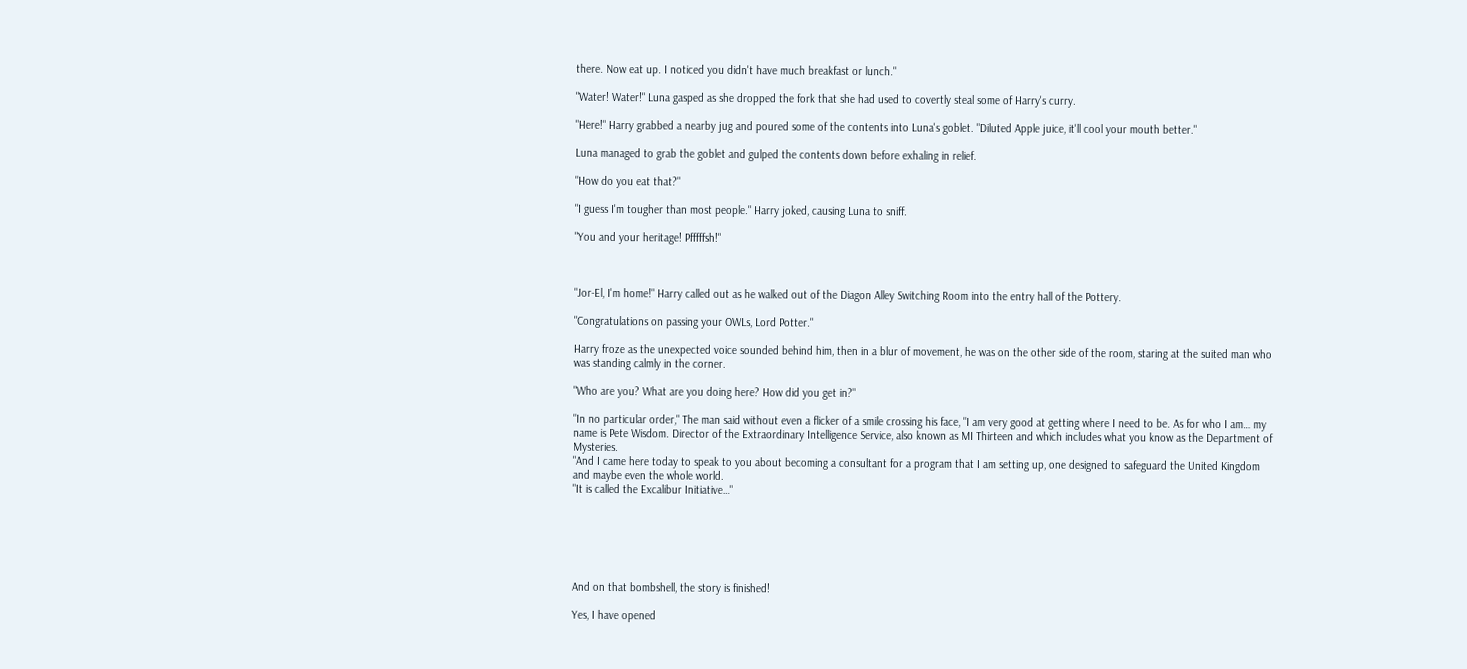there. Now eat up. I noticed you didn't have much breakfast or lunch."

"Water! Water!" Luna gasped as she dropped the fork that she had used to covertly steal some of Harry's curry.

"Here!" Harry grabbed a nearby jug and poured some of the contents into Luna's goblet. "Diluted Apple juice, it'll cool your mouth better."

Luna managed to grab the goblet and gulped the contents down before exhaling in relief.

"How do you eat that?"

"I guess I'm tougher than most people." Harry joked, causing Luna to sniff.

"You and your heritage! Pfffffsh!"



"Jor-El, I'm home!" Harry called out as he walked out of the Diagon Alley Switching Room into the entry hall of the Pottery.

"Congratulations on passing your OWLs, Lord Potter."

Harry froze as the unexpected voice sounded behind him, then in a blur of movement, he was on the other side of the room, staring at the suited man who was standing calmly in the corner.

"Who are you? What are you doing here? How did you get in?"

"In no particular order," The man said without even a flicker of a smile crossing his face, "I am very good at getting where I need to be. As for who I am… my name is Pete Wisdom. Director of the Extraordinary Intelligence Service, also known as MI Thirteen and which includes what you know as the Department of Mysteries.
"And I came here today to speak to you about becoming a consultant for a program that I am setting up, one designed to safeguard the United Kingdom and maybe even the whole world.
"It is called the Excalibur Initiative…"






And on that bombshell, the story is finished!

Yes, I have opened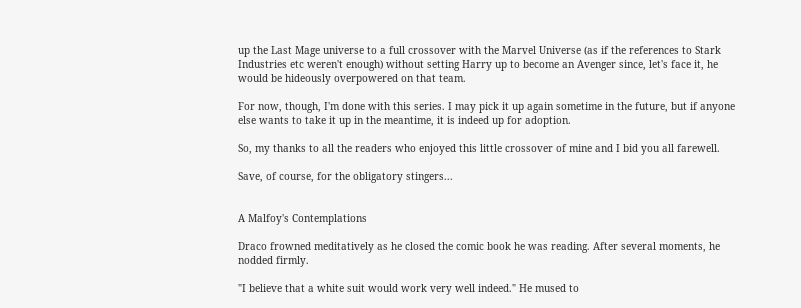up the Last Mage universe to a full crossover with the Marvel Universe (as if the references to Stark Industries etc weren't enough) without setting Harry up to become an Avenger since, let's face it, he would be hideously overpowered on that team.

For now, though, I'm done with this series. I may pick it up again sometime in the future, but if anyone else wants to take it up in the meantime, it is indeed up for adoption.

So, my thanks to all the readers who enjoyed this little crossover of mine and I bid you all farewell.

Save, of course, for the obligatory stingers...


A Malfoy's Contemplations

Draco frowned meditatively as he closed the comic book he was reading. After several moments, he nodded firmly.

"I believe that a white suit would work very well indeed." He mused to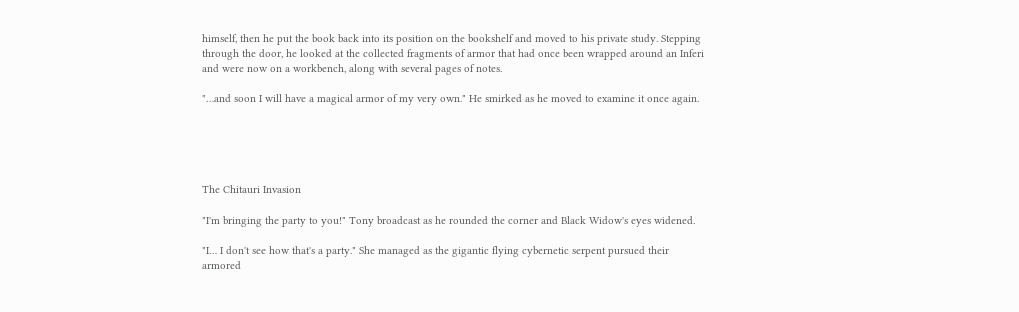himself, then he put the book back into its position on the bookshelf and moved to his private study. Stepping through the door, he looked at the collected fragments of armor that had once been wrapped around an Inferi and were now on a workbench, along with several pages of notes.

"…and soon I will have a magical armor of my very own." He smirked as he moved to examine it once again.





The Chitauri Invasion

"I'm bringing the party to you!" Tony broadcast as he rounded the corner and Black Widow's eyes widened.

"I… I don't see how that's a party." She managed as the gigantic flying cybernetic serpent pursued their armored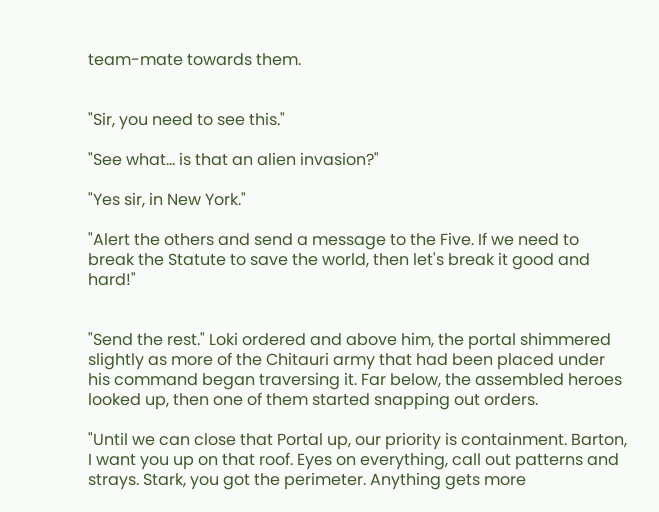team-mate towards them.


"Sir, you need to see this."

"See what… is that an alien invasion?"

"Yes sir, in New York."

"Alert the others and send a message to the Five. If we need to break the Statute to save the world, then let's break it good and hard!"


"Send the rest." Loki ordered and above him, the portal shimmered slightly as more of the Chitauri army that had been placed under his command began traversing it. Far below, the assembled heroes looked up, then one of them started snapping out orders.

"Until we can close that Portal up, our priority is containment. Barton, I want you up on that roof. Eyes on everything, call out patterns and strays. Stark, you got the perimeter. Anything gets more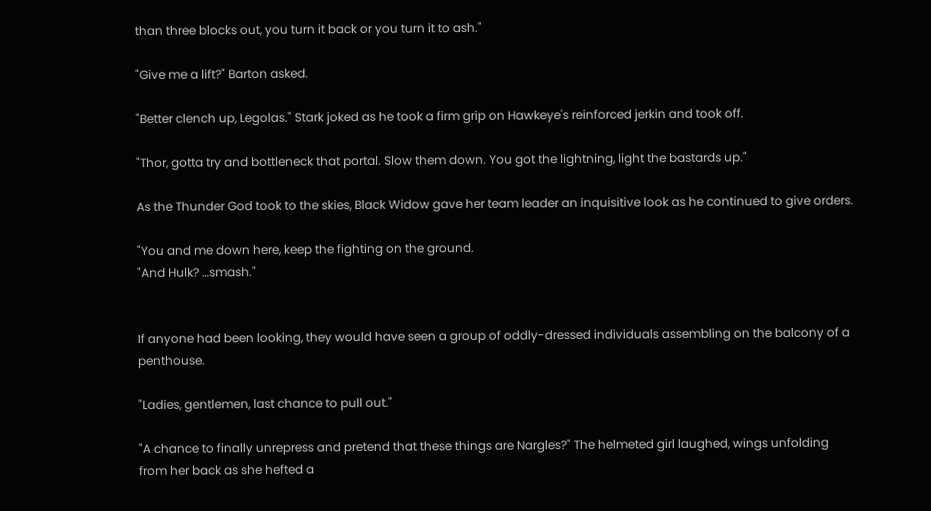than three blocks out, you turn it back or you turn it to ash."

"Give me a lift?" Barton asked.

"Better clench up, Legolas." Stark joked as he took a firm grip on Hawkeye's reinforced jerkin and took off.

"Thor, gotta try and bottleneck that portal. Slow them down. You got the lightning, light the bastards up."

As the Thunder God took to the skies, Black Widow gave her team leader an inquisitive look as he continued to give orders.

"You and me down here, keep the fighting on the ground.
"And Hulk? …smash."


If anyone had been looking, they would have seen a group of oddly-dressed individuals assembling on the balcony of a penthouse.

"Ladies, gentlemen, last chance to pull out."

"A chance to finally unrepress and pretend that these things are Nargles?" The helmeted girl laughed, wings unfolding from her back as she hefted a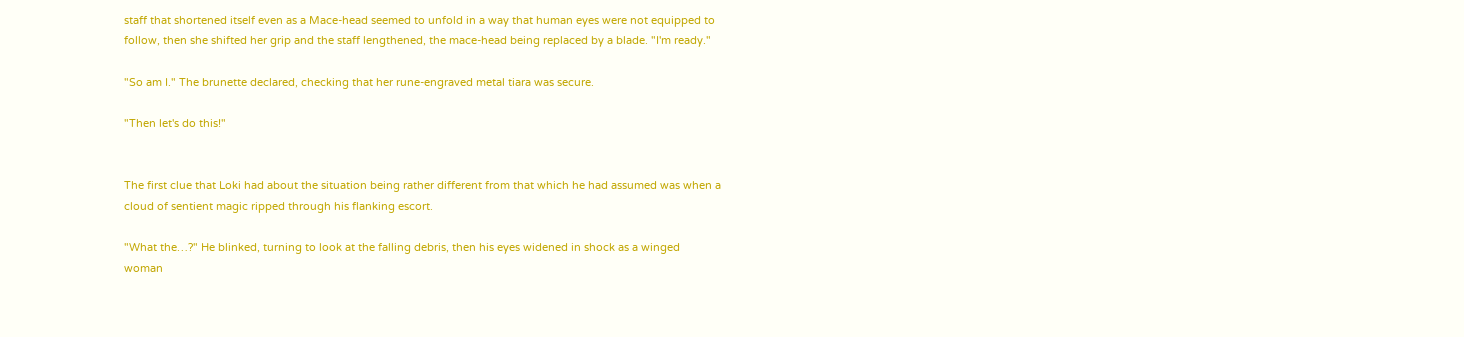staff that shortened itself even as a Mace-head seemed to unfold in a way that human eyes were not equipped to follow, then she shifted her grip and the staff lengthened, the mace-head being replaced by a blade. "I'm ready."

"So am I." The brunette declared, checking that her rune-engraved metal tiara was secure.

"Then let's do this!"


The first clue that Loki had about the situation being rather different from that which he had assumed was when a cloud of sentient magic ripped through his flanking escort.

"What the…?" He blinked, turning to look at the falling debris, then his eyes widened in shock as a winged woman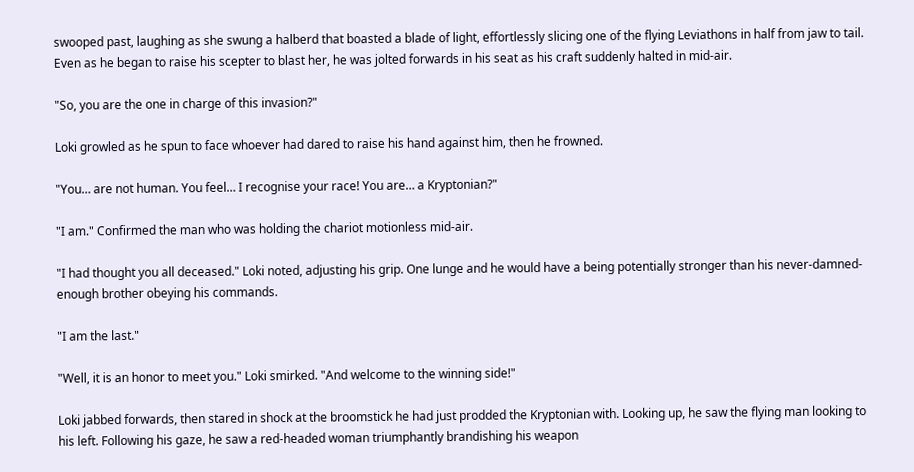swooped past, laughing as she swung a halberd that boasted a blade of light, effortlessly slicing one of the flying Leviathons in half from jaw to tail. Even as he began to raise his scepter to blast her, he was jolted forwards in his seat as his craft suddenly halted in mid-air.

"So, you are the one in charge of this invasion?"

Loki growled as he spun to face whoever had dared to raise his hand against him, then he frowned.

"You… are not human. You feel… I recognise your race! You are… a Kryptonian?"

"I am." Confirmed the man who was holding the chariot motionless mid-air.

"I had thought you all deceased." Loki noted, adjusting his grip. One lunge and he would have a being potentially stronger than his never-damned-enough brother obeying his commands.

"I am the last."

"Well, it is an honor to meet you." Loki smirked. "And welcome to the winning side!"

Loki jabbed forwards, then stared in shock at the broomstick he had just prodded the Kryptonian with. Looking up, he saw the flying man looking to his left. Following his gaze, he saw a red-headed woman triumphantly brandishing his weapon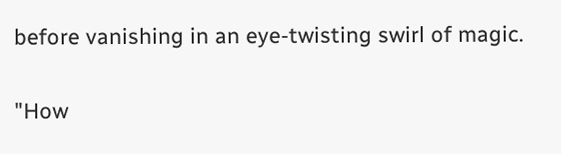before vanishing in an eye-twisting swirl of magic.

"How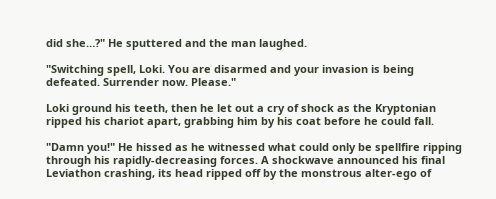did she…?" He sputtered and the man laughed.

"Switching spell, Loki. You are disarmed and your invasion is being defeated. Surrender now. Please."

Loki ground his teeth, then he let out a cry of shock as the Kryptonian ripped his chariot apart, grabbing him by his coat before he could fall.

"Damn you!" He hissed as he witnessed what could only be spellfire ripping through his rapidly-decreasing forces. A shockwave announced his final Leviathon crashing, its head ripped off by the monstrous alter-ego of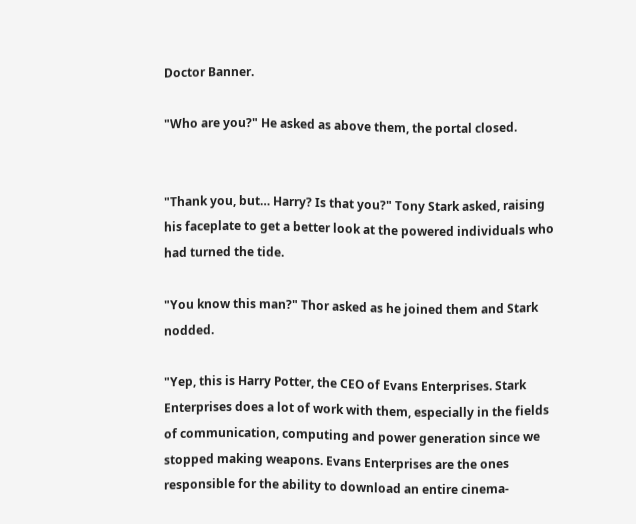Doctor Banner.

"Who are you?" He asked as above them, the portal closed.


"Thank you, but… Harry? Is that you?" Tony Stark asked, raising his faceplate to get a better look at the powered individuals who had turned the tide.

"You know this man?" Thor asked as he joined them and Stark nodded.

"Yep, this is Harry Potter, the CEO of Evans Enterprises. Stark Enterprises does a lot of work with them, especially in the fields of communication, computing and power generation since we stopped making weapons. Evans Enterprises are the ones responsible for the ability to download an entire cinema-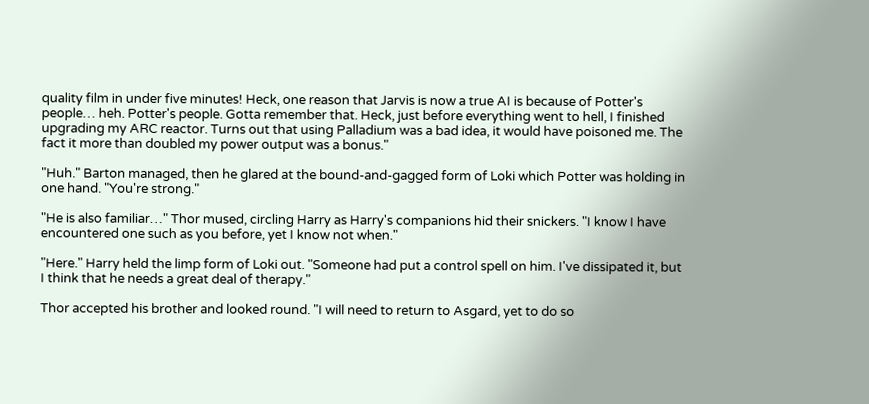quality film in under five minutes! Heck, one reason that Jarvis is now a true AI is because of Potter's people… heh. Potter's people. Gotta remember that. Heck, just before everything went to hell, I finished upgrading my ARC reactor. Turns out that using Palladium was a bad idea, it would have poisoned me. The fact it more than doubled my power output was a bonus."

"Huh." Barton managed, then he glared at the bound-and-gagged form of Loki which Potter was holding in one hand. "You're strong."

"He is also familiar…" Thor mused, circling Harry as Harry's companions hid their snickers. "I know I have encountered one such as you before, yet I know not when."

"Here." Harry held the limp form of Loki out. "Someone had put a control spell on him. I've dissipated it, but I think that he needs a great deal of therapy."

Thor accepted his brother and looked round. "I will need to return to Asgard, yet to do so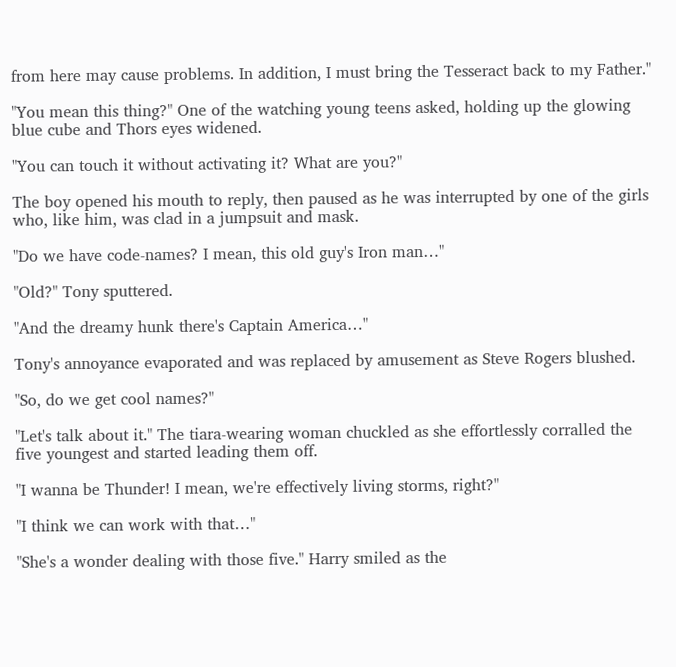from here may cause problems. In addition, I must bring the Tesseract back to my Father."

"You mean this thing?" One of the watching young teens asked, holding up the glowing blue cube and Thors eyes widened.

"You can touch it without activating it? What are you?"

The boy opened his mouth to reply, then paused as he was interrupted by one of the girls who, like him, was clad in a jumpsuit and mask.

"Do we have code-names? I mean, this old guy's Iron man…"

"Old?" Tony sputtered.

"And the dreamy hunk there's Captain America…"

Tony's annoyance evaporated and was replaced by amusement as Steve Rogers blushed.

"So, do we get cool names?"

"Let's talk about it." The tiara-wearing woman chuckled as she effortlessly corralled the five youngest and started leading them off.

"I wanna be Thunder! I mean, we're effectively living storms, right?"

"I think we can work with that…"

"She's a wonder dealing with those five." Harry smiled as the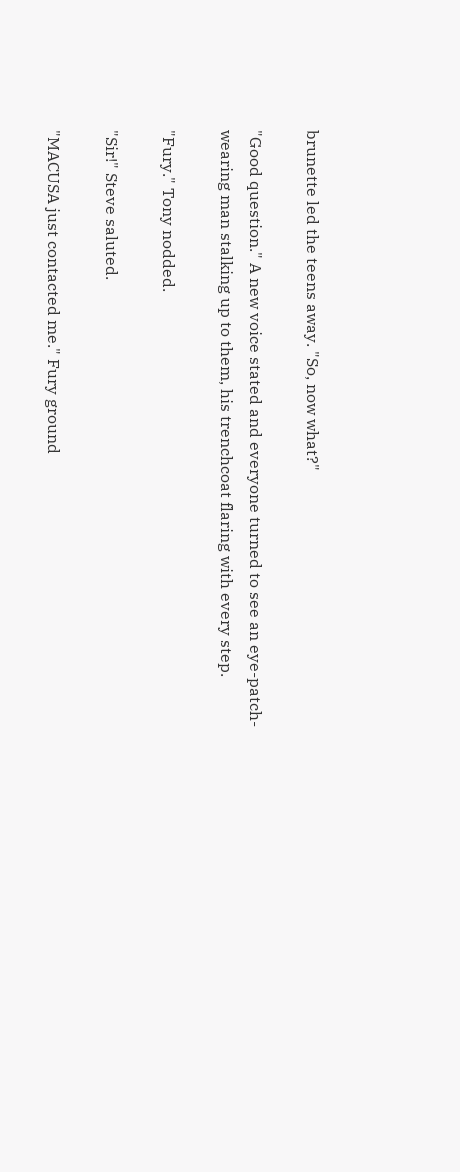brunette led the teens away. "So, now what?"

"Good question." A new voice stated and everyone turned to see an eye-patch-wearing man stalking up to them, his trenchcoat flaring with every step.

"Fury." Tony nodded.

"Sir!" Steve saluted.

"MACUSA just contacted me." Fury ground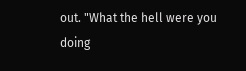out. "What the hell were you doing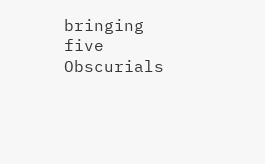bringing five Obscurials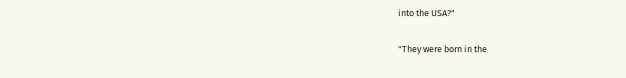into the USA?"

"They were born in the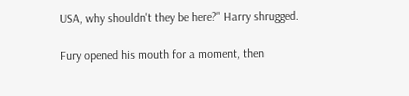USA, why shouldn't they be here?" Harry shrugged.

Fury opened his mouth for a moment, then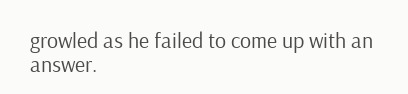growled as he failed to come up with an answer.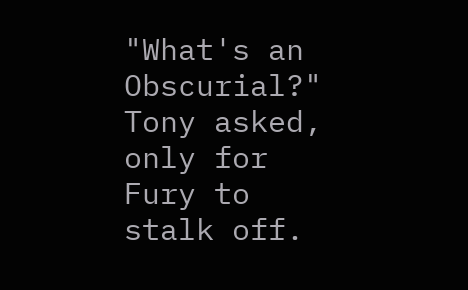"What's an Obscurial?" Tony asked, only for Fury to stalk off.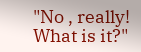"No , really! What is it?"